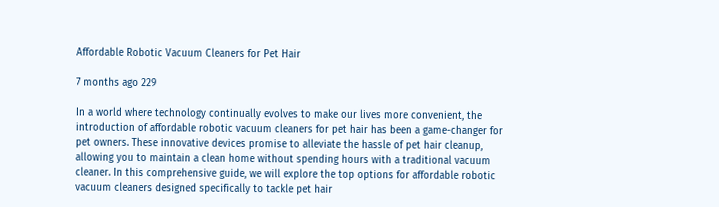Affordable Robotic Vacuum Cleaners for Pet Hair

7 months ago 229

In a world where technology continually evolves to make our lives more convenient, the introduction of affordable robotic vacuum cleaners for pet hair has been a game-changer for pet owners. These innovative devices promise to alleviate the hassle of pet hair cleanup, allowing you to maintain a clean home without spending hours with a traditional vacuum cleaner. In this comprehensive guide, we will explore the top options for affordable robotic vacuum cleaners designed specifically to tackle pet hair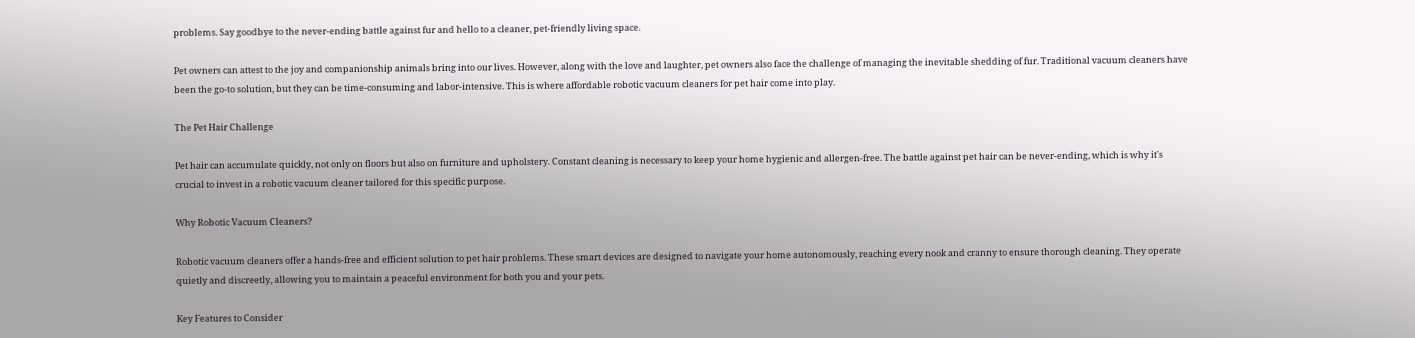problems. Say goodbye to the never-ending battle against fur and hello to a cleaner, pet-friendly living space.

Pet owners can attest to the joy and companionship animals bring into our lives. However, along with the love and laughter, pet owners also face the challenge of managing the inevitable shedding of fur. Traditional vacuum cleaners have been the go-to solution, but they can be time-consuming and labor-intensive. This is where affordable robotic vacuum cleaners for pet hair come into play.

The Pet Hair Challenge

Pet hair can accumulate quickly, not only on floors but also on furniture and upholstery. Constant cleaning is necessary to keep your home hygienic and allergen-free. The battle against pet hair can be never-ending, which is why it's crucial to invest in a robotic vacuum cleaner tailored for this specific purpose.

Why Robotic Vacuum Cleaners?

Robotic vacuum cleaners offer a hands-free and efficient solution to pet hair problems. These smart devices are designed to navigate your home autonomously, reaching every nook and cranny to ensure thorough cleaning. They operate quietly and discreetly, allowing you to maintain a peaceful environment for both you and your pets.

Key Features to Consider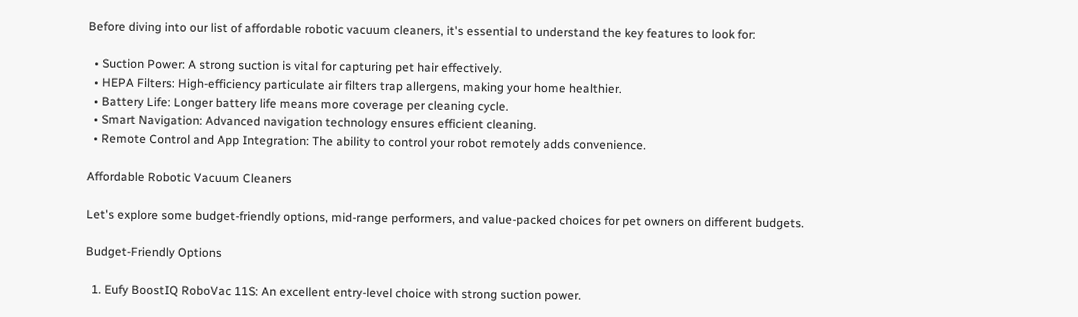Before diving into our list of affordable robotic vacuum cleaners, it's essential to understand the key features to look for:

  • Suction Power: A strong suction is vital for capturing pet hair effectively.
  • HEPA Filters: High-efficiency particulate air filters trap allergens, making your home healthier.
  • Battery Life: Longer battery life means more coverage per cleaning cycle.
  • Smart Navigation: Advanced navigation technology ensures efficient cleaning.
  • Remote Control and App Integration: The ability to control your robot remotely adds convenience.

Affordable Robotic Vacuum Cleaners

Let's explore some budget-friendly options, mid-range performers, and value-packed choices for pet owners on different budgets.

Budget-Friendly Options

  1. Eufy BoostIQ RoboVac 11S: An excellent entry-level choice with strong suction power.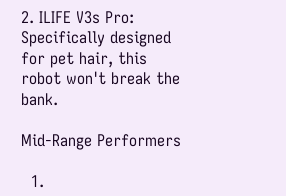2. ILIFE V3s Pro: Specifically designed for pet hair, this robot won't break the bank.

Mid-Range Performers

  1.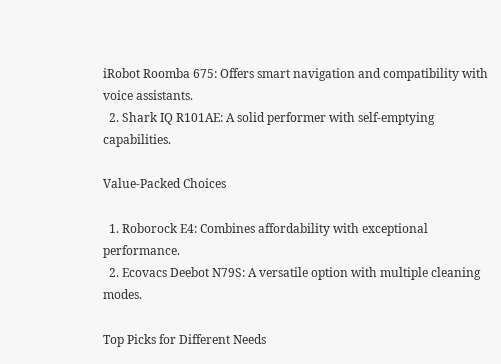iRobot Roomba 675: Offers smart navigation and compatibility with voice assistants.
  2. Shark IQ R101AE: A solid performer with self-emptying capabilities.

Value-Packed Choices

  1. Roborock E4: Combines affordability with exceptional performance.
  2. Ecovacs Deebot N79S: A versatile option with multiple cleaning modes.

Top Picks for Different Needs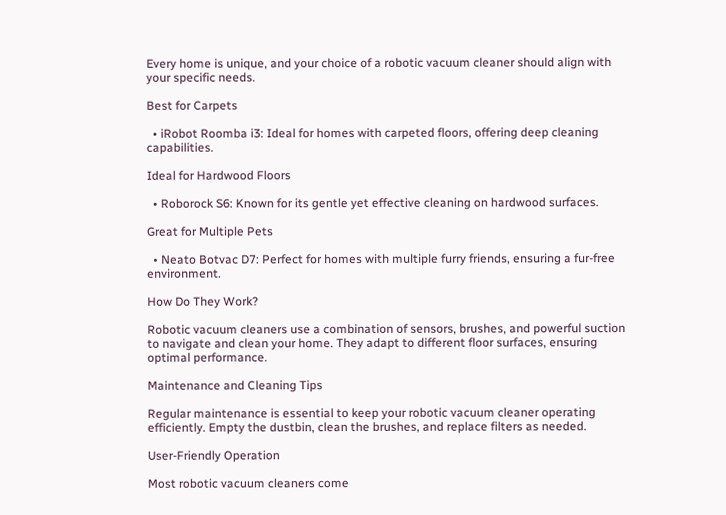Every home is unique, and your choice of a robotic vacuum cleaner should align with your specific needs.

Best for Carpets

  • iRobot Roomba i3: Ideal for homes with carpeted floors, offering deep cleaning capabilities.

Ideal for Hardwood Floors

  • Roborock S6: Known for its gentle yet effective cleaning on hardwood surfaces.

Great for Multiple Pets

  • Neato Botvac D7: Perfect for homes with multiple furry friends, ensuring a fur-free environment.

How Do They Work?

Robotic vacuum cleaners use a combination of sensors, brushes, and powerful suction to navigate and clean your home. They adapt to different floor surfaces, ensuring optimal performance.

Maintenance and Cleaning Tips

Regular maintenance is essential to keep your robotic vacuum cleaner operating efficiently. Empty the dustbin, clean the brushes, and replace filters as needed.

User-Friendly Operation

Most robotic vacuum cleaners come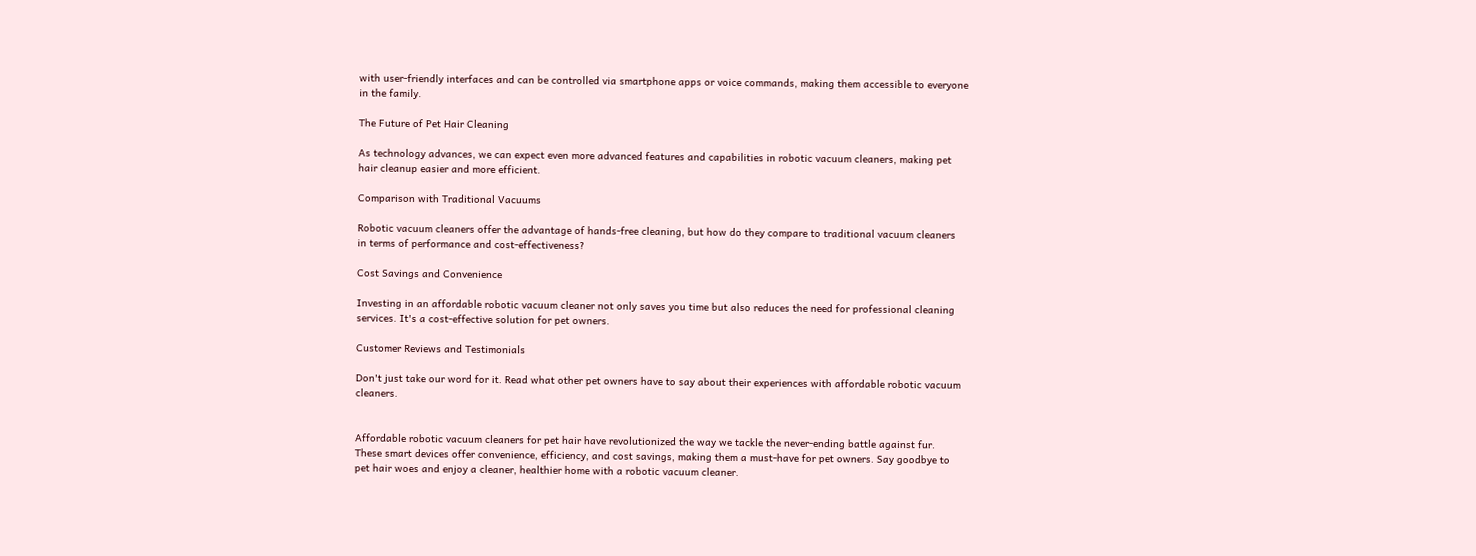with user-friendly interfaces and can be controlled via smartphone apps or voice commands, making them accessible to everyone in the family.

The Future of Pet Hair Cleaning

As technology advances, we can expect even more advanced features and capabilities in robotic vacuum cleaners, making pet hair cleanup easier and more efficient.

Comparison with Traditional Vacuums

Robotic vacuum cleaners offer the advantage of hands-free cleaning, but how do they compare to traditional vacuum cleaners in terms of performance and cost-effectiveness?

Cost Savings and Convenience

Investing in an affordable robotic vacuum cleaner not only saves you time but also reduces the need for professional cleaning services. It's a cost-effective solution for pet owners.

Customer Reviews and Testimonials

Don't just take our word for it. Read what other pet owners have to say about their experiences with affordable robotic vacuum cleaners.


Affordable robotic vacuum cleaners for pet hair have revolutionized the way we tackle the never-ending battle against fur. These smart devices offer convenience, efficiency, and cost savings, making them a must-have for pet owners. Say goodbye to pet hair woes and enjoy a cleaner, healthier home with a robotic vacuum cleaner.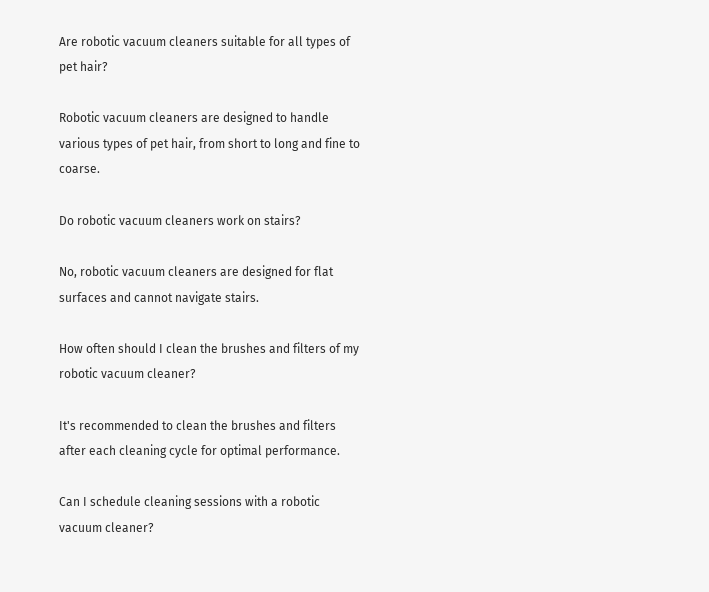Are robotic vacuum cleaners suitable for all types of pet hair?

Robotic vacuum cleaners are designed to handle various types of pet hair, from short to long and fine to coarse.

Do robotic vacuum cleaners work on stairs?

No, robotic vacuum cleaners are designed for flat surfaces and cannot navigate stairs.

How often should I clean the brushes and filters of my robotic vacuum cleaner?

It's recommended to clean the brushes and filters after each cleaning cycle for optimal performance.

Can I schedule cleaning sessions with a robotic vacuum cleaner?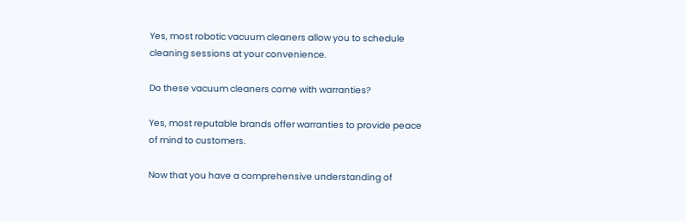Yes, most robotic vacuum cleaners allow you to schedule cleaning sessions at your convenience.

Do these vacuum cleaners come with warranties?

Yes, most reputable brands offer warranties to provide peace of mind to customers.

Now that you have a comprehensive understanding of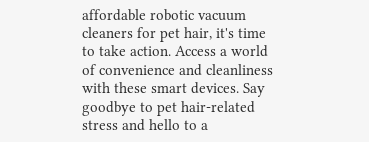affordable robotic vacuum cleaners for pet hair, it's time to take action. Access a world of convenience and cleanliness with these smart devices. Say goodbye to pet hair-related stress and hello to a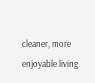cleaner, more enjoyable living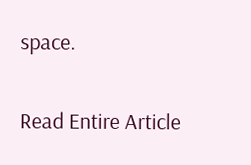space.

Read Entire Article